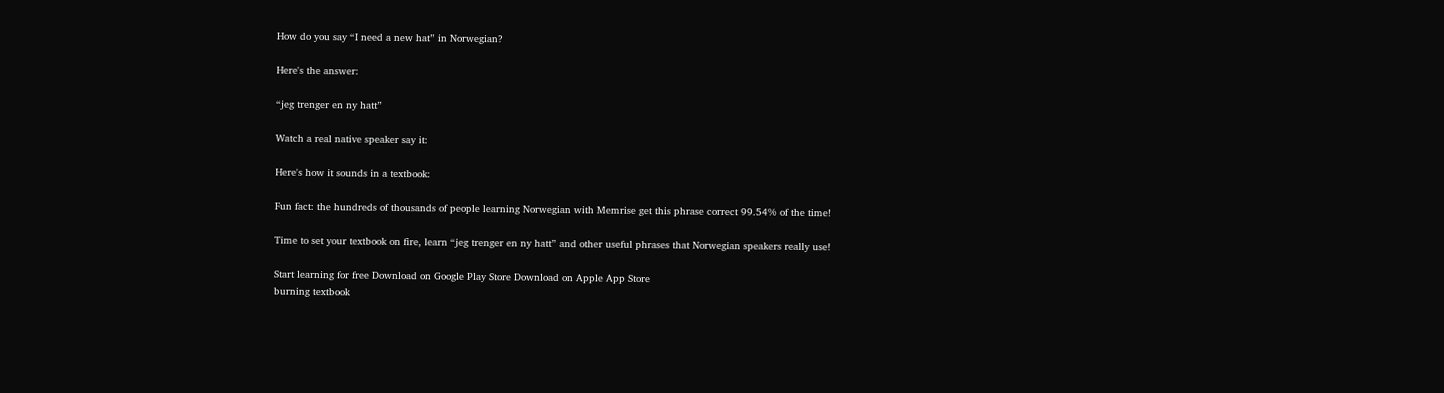How do you say “I need a new hat” in Norwegian?

Here's the answer:

“jeg trenger en ny hatt”

Watch a real native speaker say it:

Here's how it sounds in a textbook:

Fun fact: the hundreds of thousands of people learning Norwegian with Memrise get this phrase correct 99.54% of the time!

Time to set your textbook on fire, learn “jeg trenger en ny hatt” and other useful phrases that Norwegian speakers really use!

Start learning for free Download on Google Play Store Download on Apple App Store
burning textbook